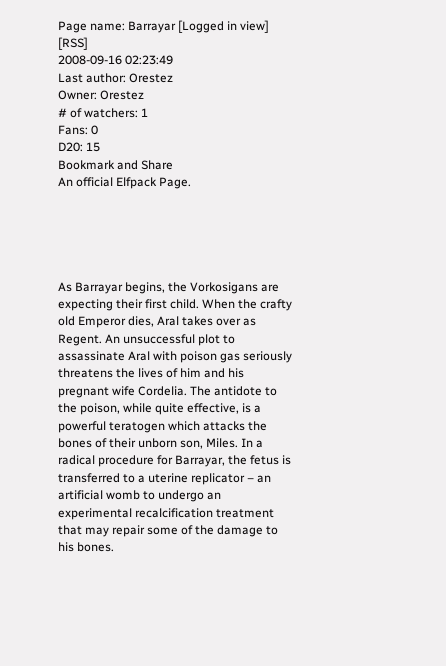Page name: Barrayar [Logged in view] [RSS]
2008-09-16 02:23:49
Last author: Orestez
Owner: Orestez
# of watchers: 1
Fans: 0
D20: 15
Bookmark and Share
An official Elfpack Page.





As Barrayar begins, the Vorkosigans are expecting their first child. When the crafty old Emperor dies, Aral takes over as Regent. An unsuccessful plot to assassinate Aral with poison gas seriously threatens the lives of him and his pregnant wife Cordelia. The antidote to the poison, while quite effective, is a powerful teratogen which attacks the bones of their unborn son, Miles. In a radical procedure for Barrayar, the fetus is transferred to a uterine replicator – an artificial womb to undergo an experimental recalcification treatment that may repair some of the damage to his bones.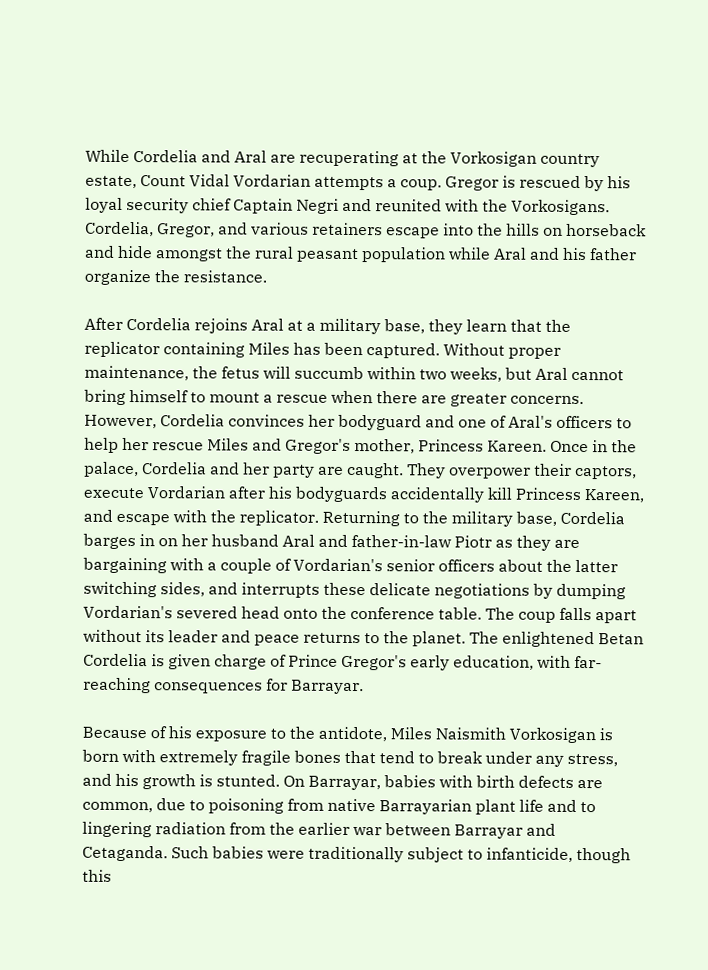While Cordelia and Aral are recuperating at the Vorkosigan country estate, Count Vidal Vordarian attempts a coup. Gregor is rescued by his loyal security chief Captain Negri and reunited with the Vorkosigans. Cordelia, Gregor, and various retainers escape into the hills on horseback and hide amongst the rural peasant population while Aral and his father organize the resistance.

After Cordelia rejoins Aral at a military base, they learn that the replicator containing Miles has been captured. Without proper maintenance, the fetus will succumb within two weeks, but Aral cannot bring himself to mount a rescue when there are greater concerns. However, Cordelia convinces her bodyguard and one of Aral's officers to help her rescue Miles and Gregor's mother, Princess Kareen. Once in the palace, Cordelia and her party are caught. They overpower their captors, execute Vordarian after his bodyguards accidentally kill Princess Kareen, and escape with the replicator. Returning to the military base, Cordelia barges in on her husband Aral and father-in-law Piotr as they are bargaining with a couple of Vordarian's senior officers about the latter switching sides, and interrupts these delicate negotiations by dumping Vordarian's severed head onto the conference table. The coup falls apart without its leader and peace returns to the planet. The enlightened Betan Cordelia is given charge of Prince Gregor's early education, with far-reaching consequences for Barrayar.

Because of his exposure to the antidote, Miles Naismith Vorkosigan is born with extremely fragile bones that tend to break under any stress, and his growth is stunted. On Barrayar, babies with birth defects are common, due to poisoning from native Barrayarian plant life and to lingering radiation from the earlier war between Barrayar and Cetaganda. Such babies were traditionally subject to infanticide, though this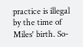practice is illegal by the time of Miles' birth. So-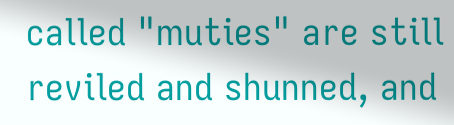called "muties" are still reviled and shunned, and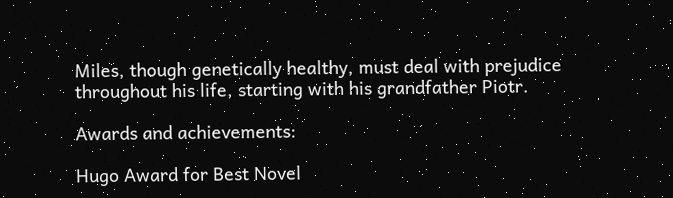Miles, though genetically healthy, must deal with prejudice throughout his life, starting with his grandfather Piotr.

Awards and achievements:

Hugo Award for Best Novel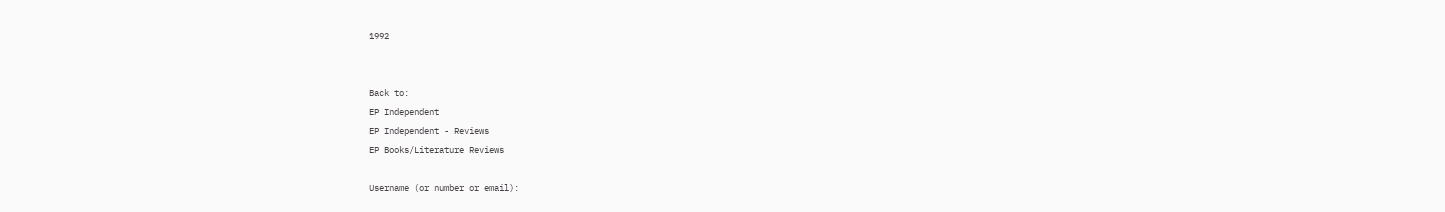1992


Back to:
EP Independent
EP Independent - Reviews
EP Books/Literature Reviews

Username (or number or email):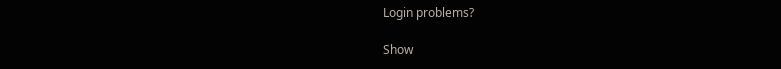Login problems?

Show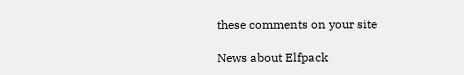these comments on your site

News about Elfpack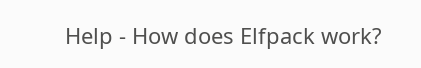Help - How does Elfpack work?